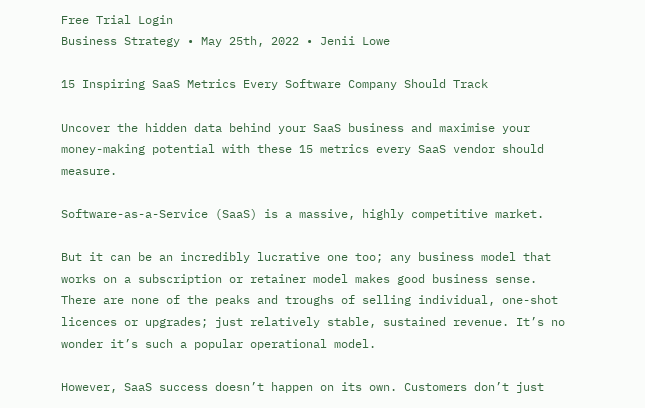Free Trial Login
Business Strategy • May 25th, 2022 • Jenii Lowe

15 Inspiring SaaS Metrics Every Software Company Should Track

Uncover the hidden data behind your SaaS business and maximise your money-making potential with these 15 metrics every SaaS vendor should measure.

Software-as-a-Service (SaaS) is a massive, highly competitive market.

But it can be an incredibly lucrative one too; any business model that works on a subscription or retainer model makes good business sense. There are none of the peaks and troughs of selling individual, one-shot licences or upgrades; just relatively stable, sustained revenue. It’s no wonder it’s such a popular operational model.

However, SaaS success doesn’t happen on its own. Customers don’t just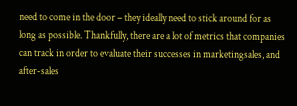need to come in the door – they ideally need to stick around for as long as possible. Thankfully, there are a lot of metrics that companies can track in order to evaluate their successes in marketingsales, and after-sales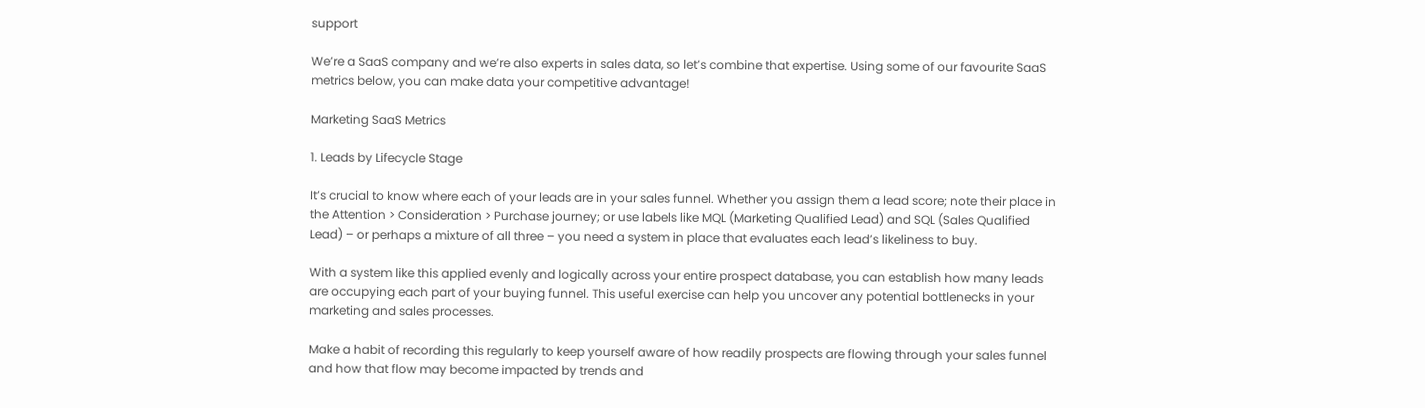support

We’re a SaaS company and we’re also experts in sales data, so let’s combine that expertise. Using some of our favourite SaaS metrics below, you can make data your competitive advantage!

Marketing SaaS Metrics

1. Leads by Lifecycle Stage

It’s crucial to know where each of your leads are in your sales funnel. Whether you assign them a lead score; note their place in the Attention > Consideration > Purchase journey; or use labels like MQL (Marketing Qualified Lead) and SQL (Sales Qualified Lead) – or perhaps a mixture of all three – you need a system in place that evaluates each lead’s likeliness to buy.

With a system like this applied evenly and logically across your entire prospect database, you can establish how many leads are occupying each part of your buying funnel. This useful exercise can help you uncover any potential bottlenecks in your marketing and sales processes.

Make a habit of recording this regularly to keep yourself aware of how readily prospects are flowing through your sales funnel and how that flow may become impacted by trends and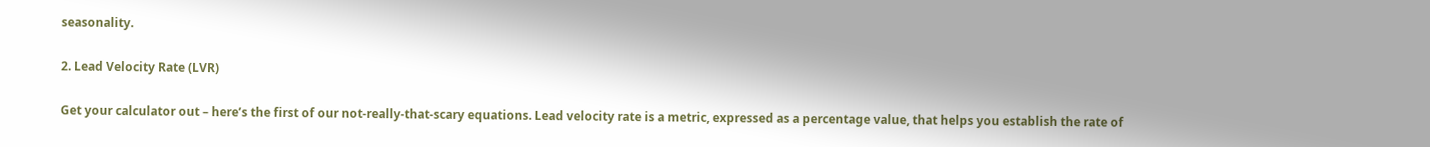seasonality.

2. Lead Velocity Rate (LVR)

Get your calculator out – here’s the first of our not-really-that-scary equations. Lead velocity rate is a metric, expressed as a percentage value, that helps you establish the rate of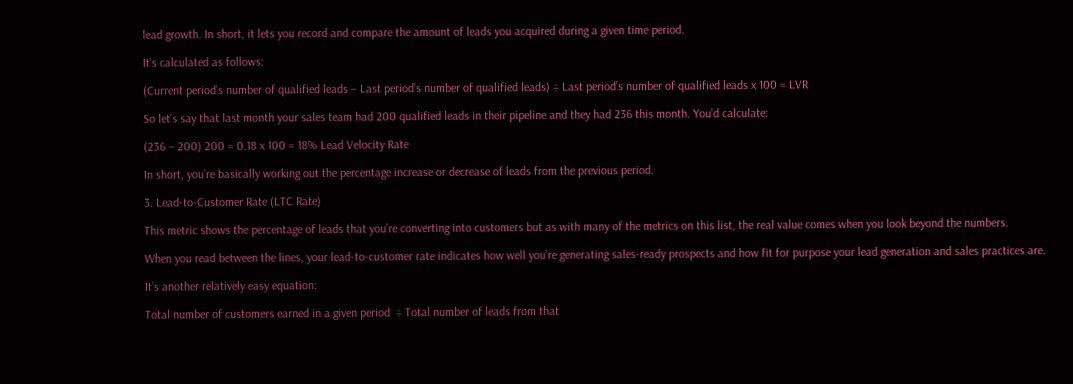lead growth. In short, it lets you record and compare the amount of leads you acquired during a given time period.

It’s calculated as follows:

(Current period’s number of qualified leads – Last period’s number of qualified leads) ÷ Last period’s number of qualified leads x 100 = LVR

So let’s say that last month your sales team had 200 qualified leads in their pipeline and they had 236 this month. You’d calculate:

(236 – 200) 200 = 0.18 x 100 = 18% Lead Velocity Rate

In short, you’re basically working out the percentage increase or decrease of leads from the previous period.

3. Lead-to-Customer Rate (LTC Rate)

This metric shows the percentage of leads that you’re converting into customers but as with many of the metrics on this list, the real value comes when you look beyond the numbers.

When you read between the lines, your lead-to-customer rate indicates how well you’re generating sales-ready prospects and how fit for purpose your lead generation and sales practices are.

It’s another relatively easy equation:

Total number of customers earned in a given period  ÷ Total number of leads from that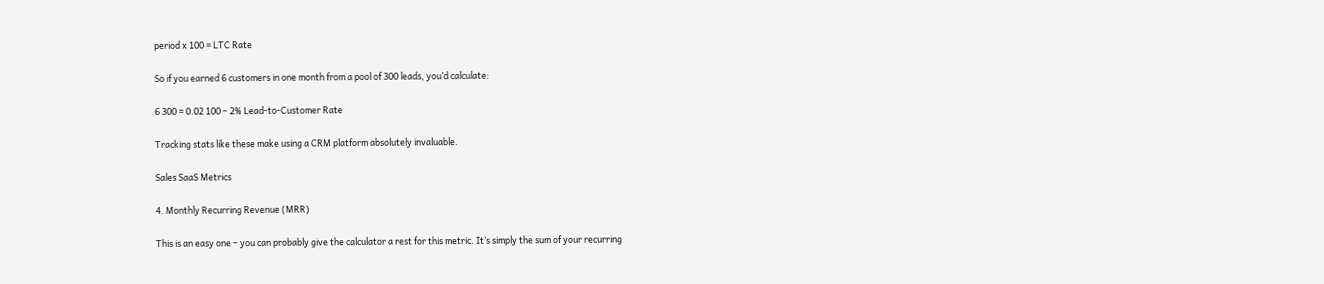period x 100 = LTC Rate

So if you earned 6 customers in one month from a pool of 300 leads, you’d calculate:

6 300 = 0.02 100 – 2% Lead-to-Customer Rate

Tracking stats like these make using a CRM platform absolutely invaluable.

Sales SaaS Metrics

4. Monthly Recurring Revenue (MRR)

This is an easy one – you can probably give the calculator a rest for this metric. It’s simply the sum of your recurring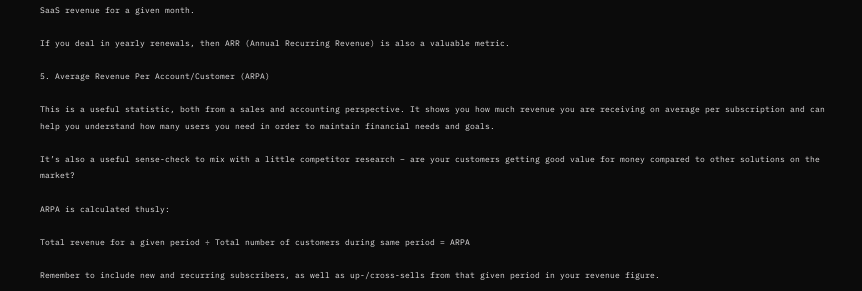SaaS revenue for a given month.

If you deal in yearly renewals, then ARR (Annual Recurring Revenue) is also a valuable metric.

5. Average Revenue Per Account/Customer (ARPA)

This is a useful statistic, both from a sales and accounting perspective. It shows you how much revenue you are receiving on average per subscription and can help you understand how many users you need in order to maintain financial needs and goals.

It’s also a useful sense-check to mix with a little competitor research – are your customers getting good value for money compared to other solutions on the market?

ARPA is calculated thusly:

Total revenue for a given period ÷ Total number of customers during same period = ARPA

Remember to include new and recurring subscribers, as well as up-/cross-sells from that given period in your revenue figure.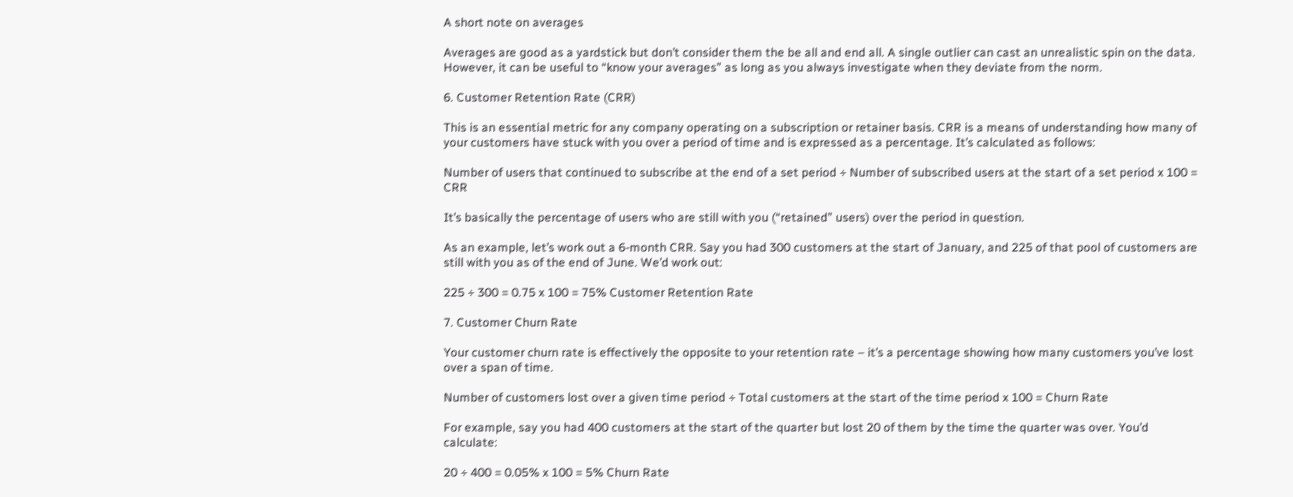A short note on averages

Averages are good as a yardstick but don’t consider them the be all and end all. A single outlier can cast an unrealistic spin on the data. However, it can be useful to “know your averages” as long as you always investigate when they deviate from the norm.

6. Customer Retention Rate (CRR)

This is an essential metric for any company operating on a subscription or retainer basis. CRR is a means of understanding how many of your customers have stuck with you over a period of time and is expressed as a percentage. It’s calculated as follows:

Number of users that continued to subscribe at the end of a set period ÷ Number of subscribed users at the start of a set period x 100 = CRR

It’s basically the percentage of users who are still with you (“retained” users) over the period in question.

As an example, let’s work out a 6-month CRR. Say you had 300 customers at the start of January, and 225 of that pool of customers are still with you as of the end of June. We’d work out:

225 ÷ 300 = 0.75 x 100 = 75% Customer Retention Rate

7. Customer Churn Rate

Your customer churn rate is effectively the opposite to your retention rate – it’s a percentage showing how many customers you’ve lost over a span of time.

Number of customers lost over a given time period ÷ Total customers at the start of the time period x 100 = Churn Rate

For example, say you had 400 customers at the start of the quarter but lost 20 of them by the time the quarter was over. You’d calculate:

20 ÷ 400 = 0.05% x 100 = 5% Churn Rate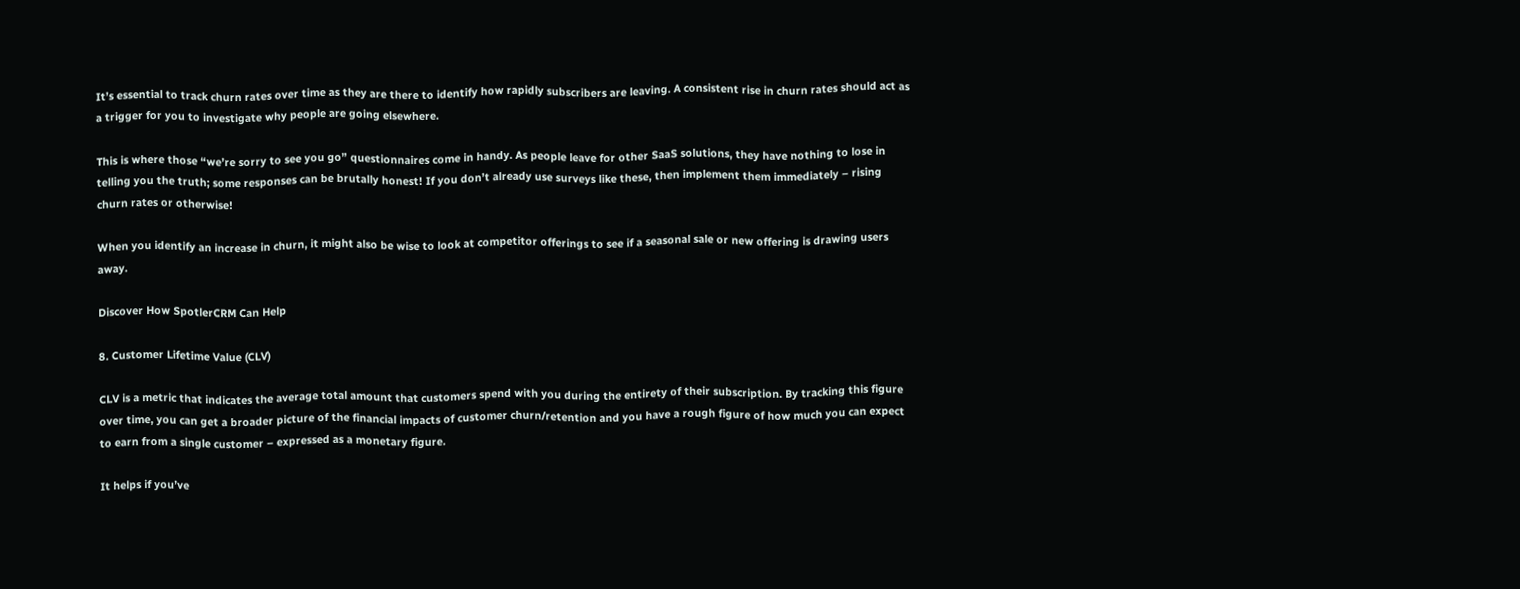It’s essential to track churn rates over time as they are there to identify how rapidly subscribers are leaving. A consistent rise in churn rates should act as a trigger for you to investigate why people are going elsewhere.

This is where those “we’re sorry to see you go” questionnaires come in handy. As people leave for other SaaS solutions, they have nothing to lose in telling you the truth; some responses can be brutally honest! If you don’t already use surveys like these, then implement them immediately – rising churn rates or otherwise!

When you identify an increase in churn, it might also be wise to look at competitor offerings to see if a seasonal sale or new offering is drawing users away.

Discover How SpotlerCRM Can Help

8. Customer Lifetime Value (CLV)

CLV is a metric that indicates the average total amount that customers spend with you during the entirety of their subscription. By tracking this figure over time, you can get a broader picture of the financial impacts of customer churn/retention and you have a rough figure of how much you can expect to earn from a single customer – expressed as a monetary figure.

It helps if you’ve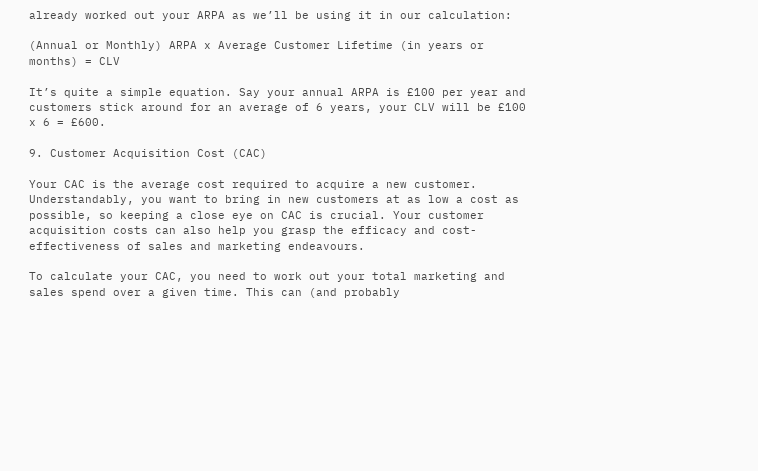already worked out your ARPA as we’ll be using it in our calculation:

(Annual or Monthly) ARPA x Average Customer Lifetime (in years or months) = CLV

It’s quite a simple equation. Say your annual ARPA is £100 per year and customers stick around for an average of 6 years, your CLV will be £100 x 6 = £600.

9. Customer Acquisition Cost (CAC)

Your CAC is the average cost required to acquire a new customer. Understandably, you want to bring in new customers at as low a cost as possible, so keeping a close eye on CAC is crucial. Your customer acquisition costs can also help you grasp the efficacy and cost-effectiveness of sales and marketing endeavours.

To calculate your CAC, you need to work out your total marketing and sales spend over a given time. This can (and probably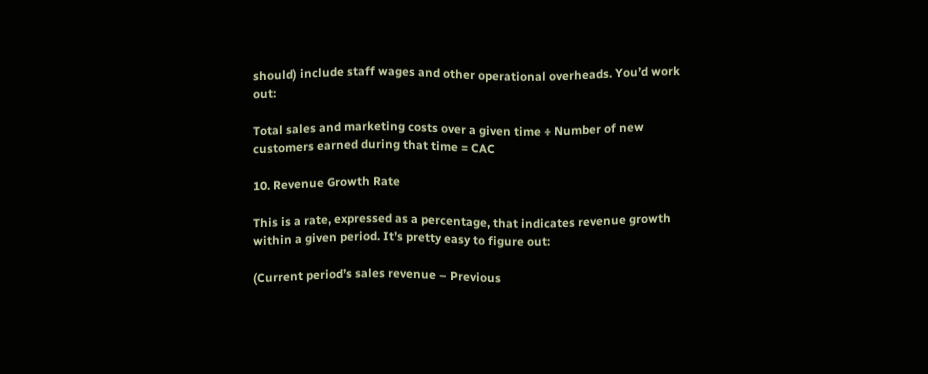should) include staff wages and other operational overheads. You’d work out:

Total sales and marketing costs over a given time ÷ Number of new customers earned during that time = CAC

10. Revenue Growth Rate

This is a rate, expressed as a percentage, that indicates revenue growth within a given period. It’s pretty easy to figure out:

(Current period’s sales revenue – Previous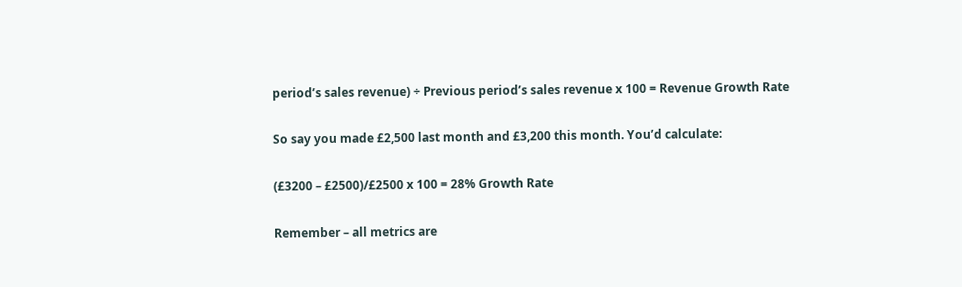period’s sales revenue) ÷ Previous period’s sales revenue x 100 = Revenue Growth Rate

So say you made £2,500 last month and £3,200 this month. You’d calculate:

(£3200 – £2500)/£2500 x 100 = 28% Growth Rate

Remember – all metrics are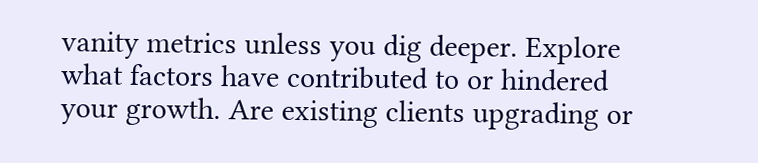vanity metrics unless you dig deeper. Explore what factors have contributed to or hindered your growth. Are existing clients upgrading or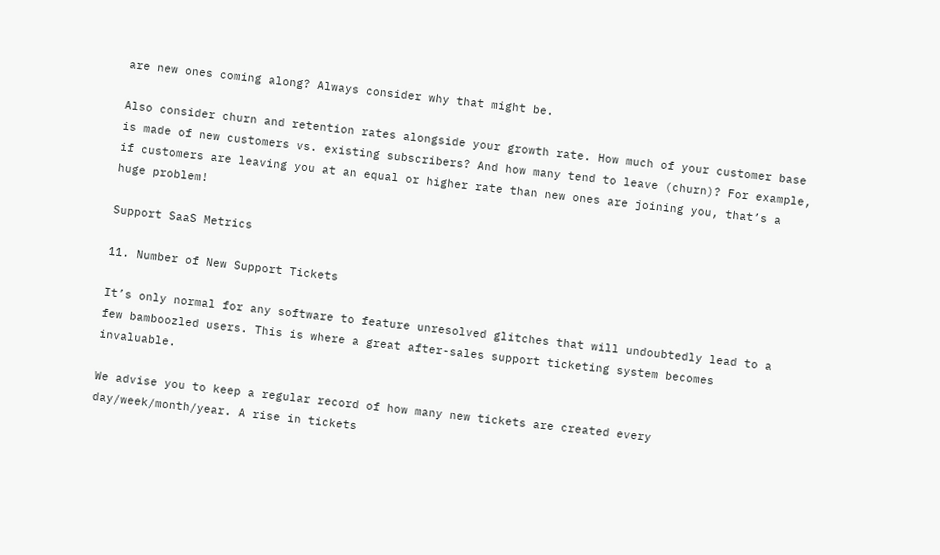are new ones coming along? Always consider why that might be.

Also consider churn and retention rates alongside your growth rate. How much of your customer base is made of new customers vs. existing subscribers? And how many tend to leave (churn)? For example, if customers are leaving you at an equal or higher rate than new ones are joining you, that’s a huge problem!

Support SaaS Metrics

11. Number of New Support Tickets

It’s only normal for any software to feature unresolved glitches that will undoubtedly lead to a few bamboozled users. This is where a great after-sales support ticketing system becomes invaluable.

We advise you to keep a regular record of how many new tickets are created every day/week/month/year. A rise in tickets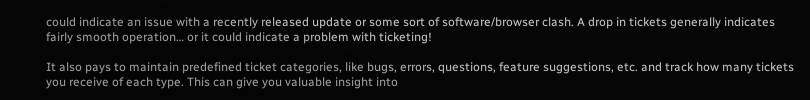could indicate an issue with a recently released update or some sort of software/browser clash. A drop in tickets generally indicates fairly smooth operation… or it could indicate a problem with ticketing!

It also pays to maintain predefined ticket categories, like bugs, errors, questions, feature suggestions, etc. and track how many tickets you receive of each type. This can give you valuable insight into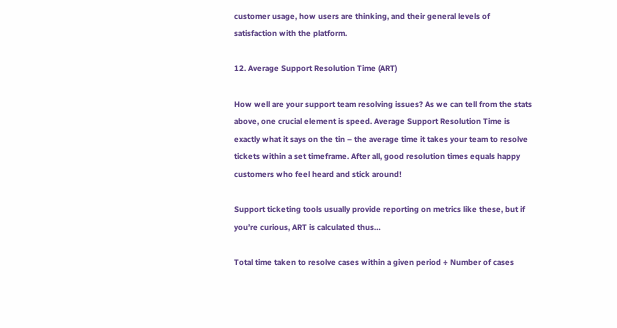customer usage, how users are thinking, and their general levels of satisfaction with the platform.

12. Average Support Resolution Time (ART)

How well are your support team resolving issues? As we can tell from the stats above, one crucial element is speed. Average Support Resolution Time is exactly what it says on the tin – the average time it takes your team to resolve tickets within a set timeframe. After all, good resolution times equals happy customers who feel heard and stick around!

Support ticketing tools usually provide reporting on metrics like these, but if you’re curious, ART is calculated thus…

Total time taken to resolve cases within a given period ÷ Number of cases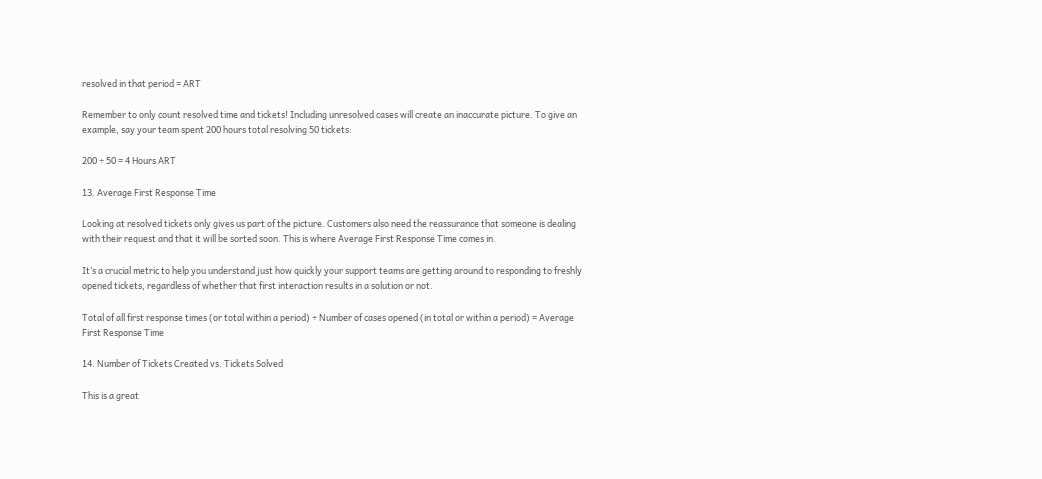resolved in that period = ART

Remember to only count resolved time and tickets! Including unresolved cases will create an inaccurate picture. To give an example, say your team spent 200 hours total resolving 50 tickets:

200 ÷ 50 = 4 Hours ART

13. Average First Response Time

Looking at resolved tickets only gives us part of the picture. Customers also need the reassurance that someone is dealing with their request and that it will be sorted soon. This is where Average First Response Time comes in.

It’s a crucial metric to help you understand just how quickly your support teams are getting around to responding to freshly opened tickets, regardless of whether that first interaction results in a solution or not.

Total of all first response times (or total within a period) ÷ Number of cases opened (in total or within a period) = Average First Response Time

14. Number of Tickets Created vs. Tickets Solved

This is a great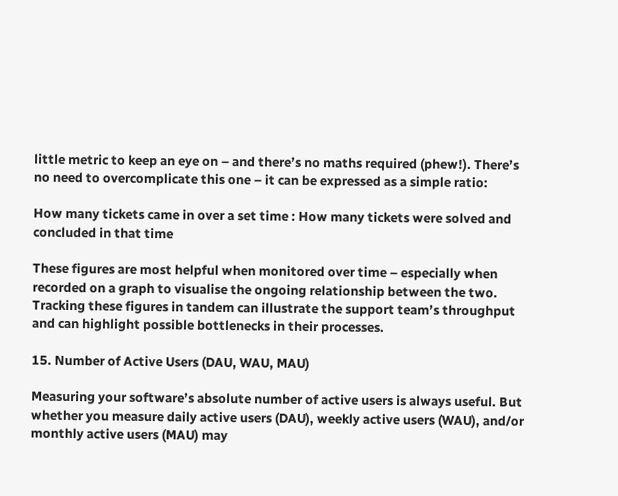little metric to keep an eye on – and there’s no maths required (phew!). There’s no need to overcomplicate this one – it can be expressed as a simple ratio:

How many tickets came in over a set time : How many tickets were solved and concluded in that time

These figures are most helpful when monitored over time – especially when recorded on a graph to visualise the ongoing relationship between the two. Tracking these figures in tandem can illustrate the support team’s throughput and can highlight possible bottlenecks in their processes.

15. Number of Active Users (DAU, WAU, MAU)

Measuring your software’s absolute number of active users is always useful. But whether you measure daily active users (DAU), weekly active users (WAU), and/or monthly active users (MAU) may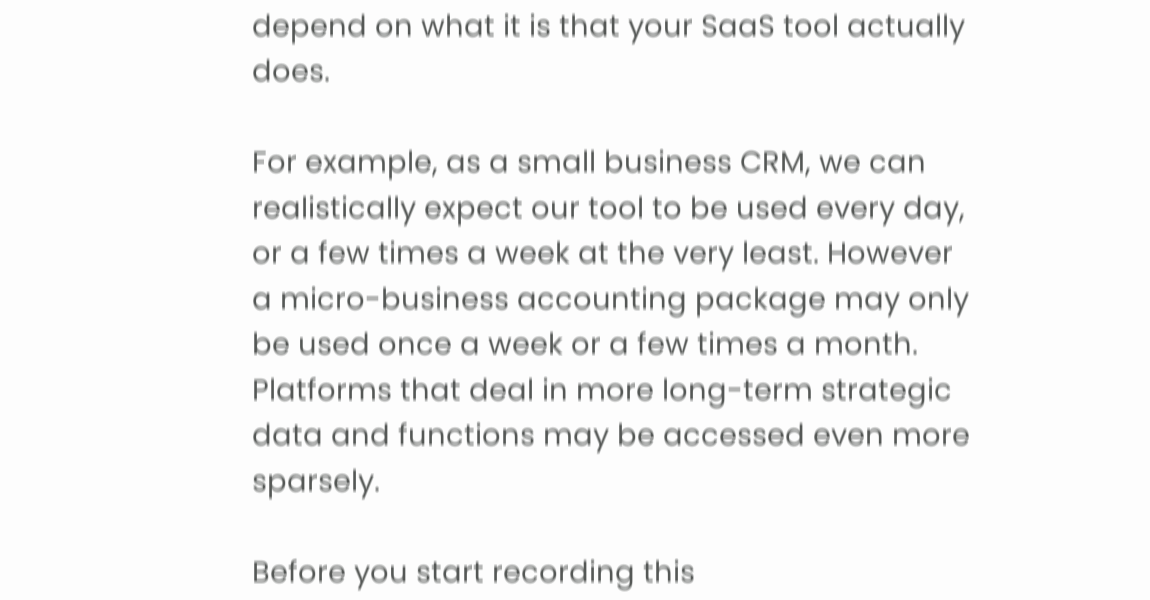depend on what it is that your SaaS tool actually does.

For example, as a small business CRM, we can realistically expect our tool to be used every day, or a few times a week at the very least. However a micro-business accounting package may only be used once a week or a few times a month. Platforms that deal in more long-term strategic data and functions may be accessed even more sparsely.

Before you start recording this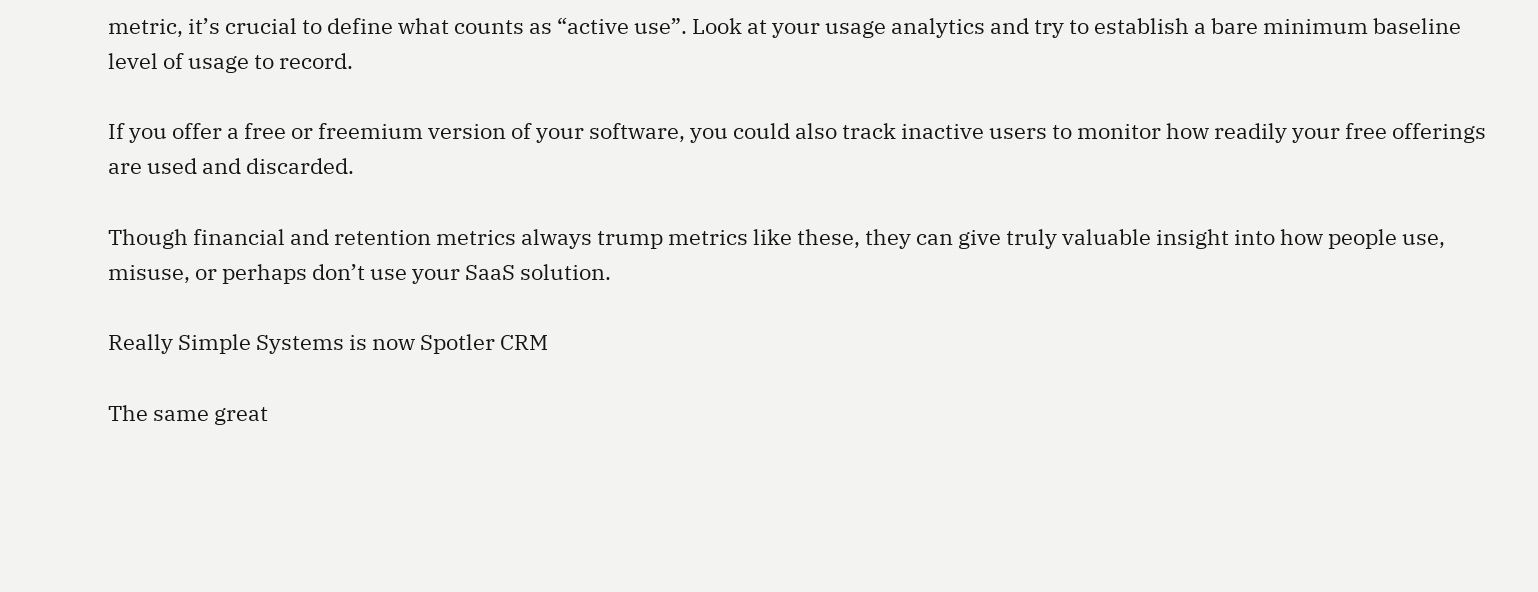metric, it’s crucial to define what counts as “active use”. Look at your usage analytics and try to establish a bare minimum baseline level of usage to record.

If you offer a free or freemium version of your software, you could also track inactive users to monitor how readily your free offerings are used and discarded.

Though financial and retention metrics always trump metrics like these, they can give truly valuable insight into how people use, misuse, or perhaps don’t use your SaaS solution.

Really Simple Systems is now Spotler CRM

The same great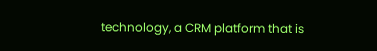technology, a CRM platform that is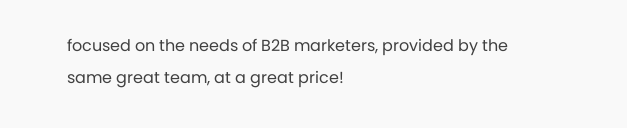focused on the needs of B2B marketers, provided by the same great team, at a great price!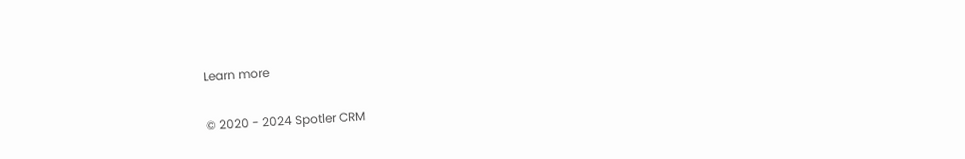Learn more

© 2020 - 2024 Spotler CRM